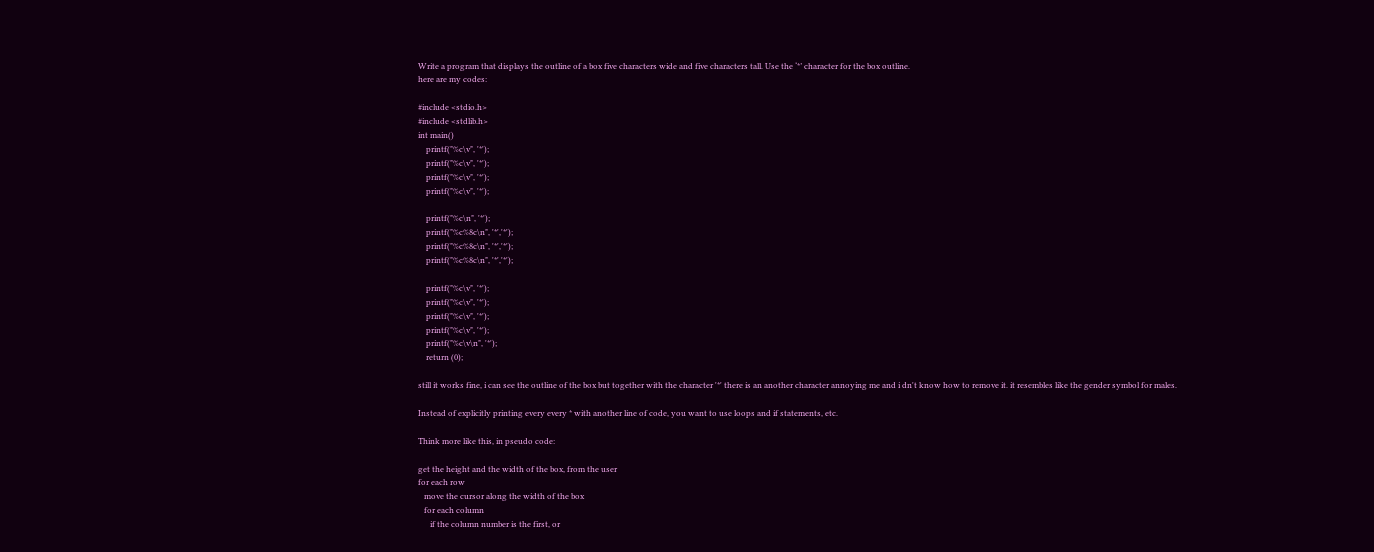Write a program that displays the outline of a box five characters wide and five characters tall. Use the ‘*’ character for the box outline.
here are my codes:

#include <stdio.h>
#include <stdlib.h>
int main()
    printf("%c\v", '*');
    printf("%c\v", '*');
    printf("%c\v", '*');
    printf("%c\v", '*');

    printf("%c\n", '*');
    printf("%c%8c\n", '*','*');
    printf("%c%8c\n", '*','*');
    printf("%c%8c\n", '*','*');

    printf("%c\v", '*');
    printf("%c\v", '*');
    printf("%c\v", '*');
    printf("%c\v", '*');
    printf("%c\v\n", '*');
    return (0);

still it works fine, i can see the outline of the box but together with the character '*' there is an another character annoying me and i dn't know how to remove it. it resembles like the gender symbol for males.

Instead of explicitly printing every every * with another line of code, you want to use loops and if statements, etc.

Think more like this, in pseudo code:

get the height and the width of the box, from the user
for each row
   move the cursor along the width of the box
   for each column
      if the column number is the first, or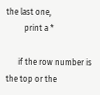the last one,
         print a *

      if the row number is the top or the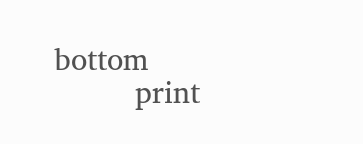bottom
         print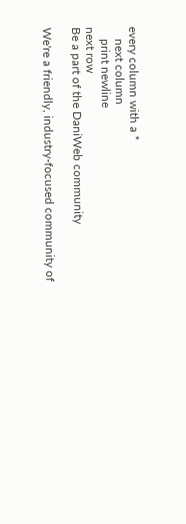every column with a *
    next column
    print newline
next row
Be a part of the DaniWeb community

We're a friendly, industry-focused community of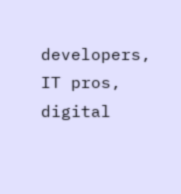developers, IT pros, digital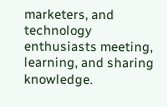marketers, and technology enthusiasts meeting, learning, and sharing knowledge.